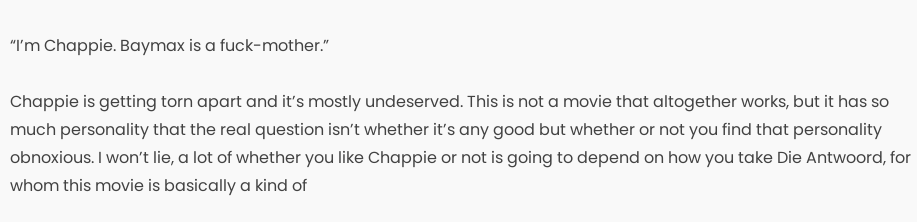“I’m Chappie. Baymax is a fuck-mother.”

Chappie is getting torn apart and it’s mostly undeserved. This is not a movie that altogether works, but it has so much personality that the real question isn’t whether it’s any good but whether or not you find that personality obnoxious. I won’t lie, a lot of whether you like Chappie or not is going to depend on how you take Die Antwoord, for whom this movie is basically a kind of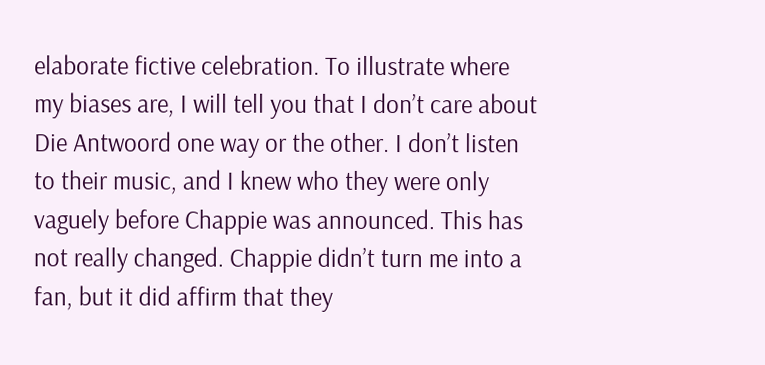elaborate fictive celebration. To illustrate where my biases are, I will tell you that I don’t care about Die Antwoord one way or the other. I don’t listen to their music, and I knew who they were only vaguely before Chappie was announced. This has not really changed. Chappie didn’t turn me into a fan, but it did affirm that they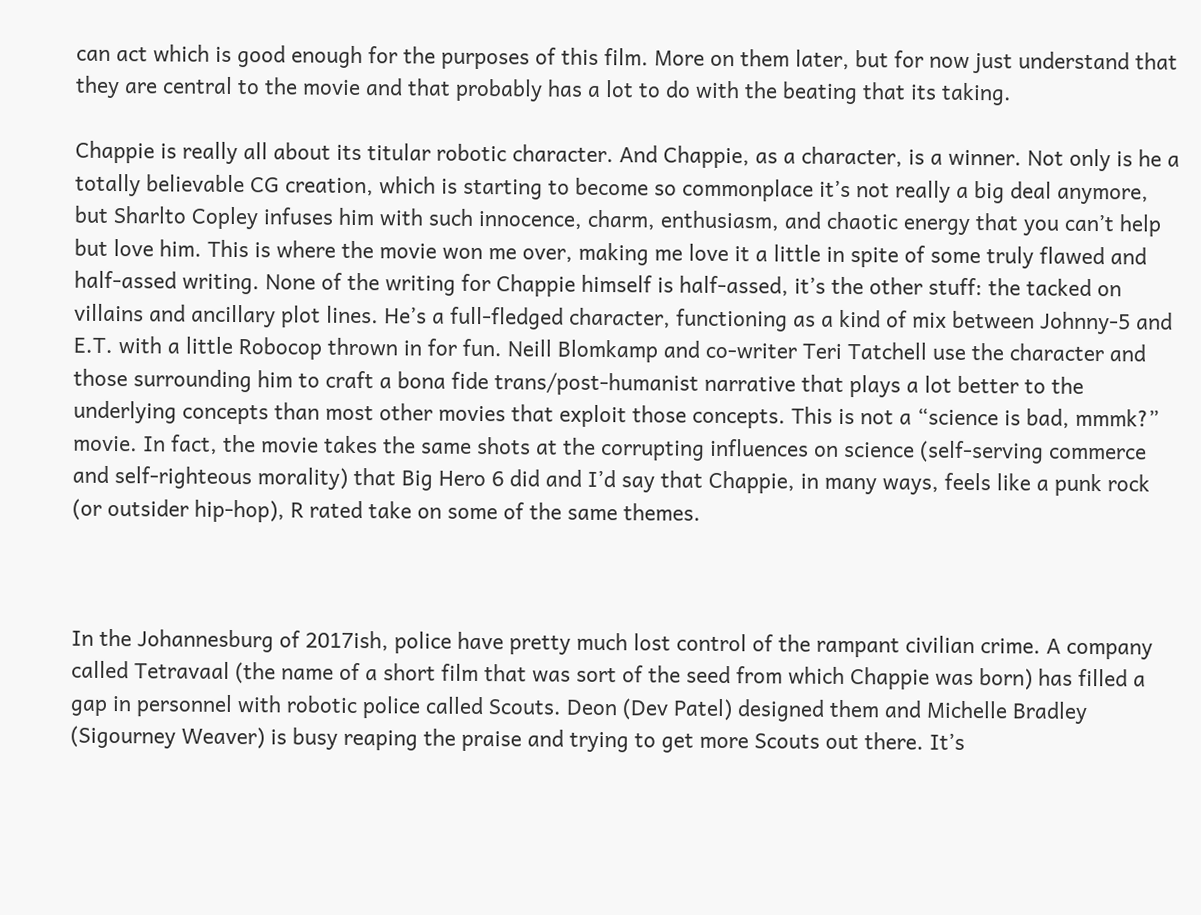can act which is good enough for the purposes of this film. More on them later, but for now just understand that they are central to the movie and that probably has a lot to do with the beating that its taking.

Chappie is really all about its titular robotic character. And Chappie, as a character, is a winner. Not only is he a totally believable CG creation, which is starting to become so commonplace it’s not really a big deal anymore, but Sharlto Copley infuses him with such innocence, charm, enthusiasm, and chaotic energy that you can’t help but love him. This is where the movie won me over, making me love it a little in spite of some truly flawed and half-assed writing. None of the writing for Chappie himself is half-assed, it’s the other stuff: the tacked on villains and ancillary plot lines. He’s a full-fledged character, functioning as a kind of mix between Johnny-5 and E.T. with a little Robocop thrown in for fun. Neill Blomkamp and co-writer Teri Tatchell use the character and those surrounding him to craft a bona fide trans/post-humanist narrative that plays a lot better to the underlying concepts than most other movies that exploit those concepts. This is not a “science is bad, mmmk?” movie. In fact, the movie takes the same shots at the corrupting influences on science (self-serving commerce and self-righteous morality) that Big Hero 6 did and I’d say that Chappie, in many ways, feels like a punk rock (or outsider hip-hop), R rated take on some of the same themes.



In the Johannesburg of 2017ish, police have pretty much lost control of the rampant civilian crime. A company called Tetravaal (the name of a short film that was sort of the seed from which Chappie was born) has filled a gap in personnel with robotic police called Scouts. Deon (Dev Patel) designed them and Michelle Bradley (Sigourney Weaver) is busy reaping the praise and trying to get more Scouts out there. It’s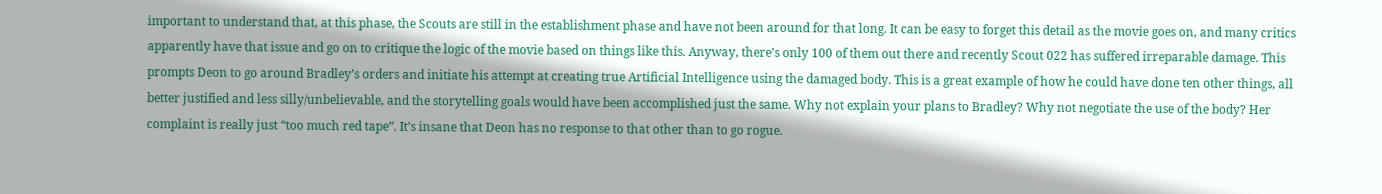important to understand that, at this phase, the Scouts are still in the establishment phase and have not been around for that long. It can be easy to forget this detail as the movie goes on, and many critics apparently have that issue and go on to critique the logic of the movie based on things like this. Anyway, there’s only 100 of them out there and recently Scout 022 has suffered irreparable damage. This prompts Deon to go around Bradley’s orders and initiate his attempt at creating true Artificial Intelligence using the damaged body. This is a great example of how he could have done ten other things, all better justified and less silly/unbelievable, and the storytelling goals would have been accomplished just the same. Why not explain your plans to Bradley? Why not negotiate the use of the body? Her complaint is really just “too much red tape”. It’s insane that Deon has no response to that other than to go rogue.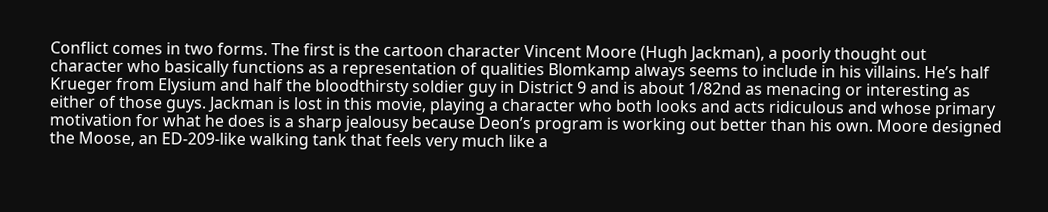Conflict comes in two forms. The first is the cartoon character Vincent Moore (Hugh Jackman), a poorly thought out character who basically functions as a representation of qualities Blomkamp always seems to include in his villains. He’s half Krueger from Elysium and half the bloodthirsty soldier guy in District 9 and is about 1/82nd as menacing or interesting as either of those guys. Jackman is lost in this movie, playing a character who both looks and acts ridiculous and whose primary motivation for what he does is a sharp jealousy because Deon’s program is working out better than his own. Moore designed the Moose, an ED-209-like walking tank that feels very much like a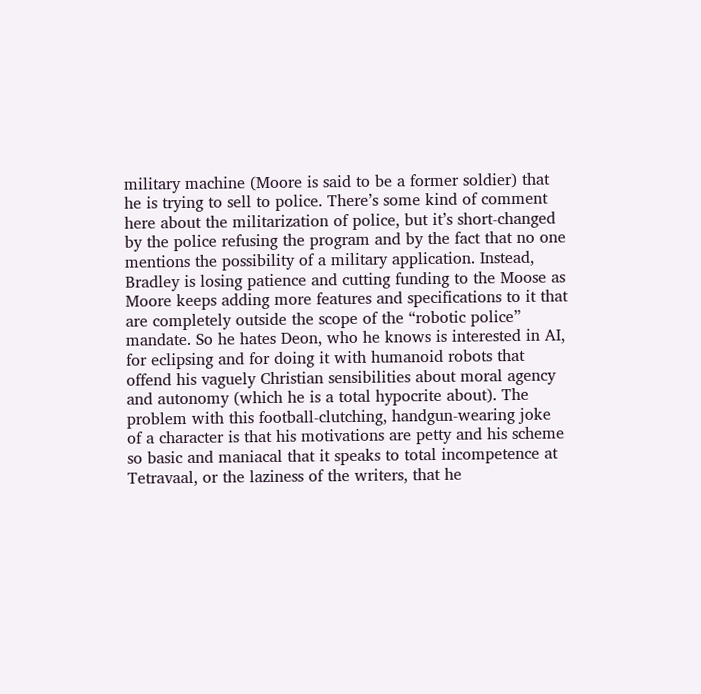military machine (Moore is said to be a former soldier) that he is trying to sell to police. There’s some kind of comment here about the militarization of police, but it’s short-changed by the police refusing the program and by the fact that no one mentions the possibility of a military application. Instead, Bradley is losing patience and cutting funding to the Moose as Moore keeps adding more features and specifications to it that are completely outside the scope of the “robotic police” mandate. So he hates Deon, who he knows is interested in AI, for eclipsing and for doing it with humanoid robots that offend his vaguely Christian sensibilities about moral agency and autonomy (which he is a total hypocrite about). The problem with this football-clutching, handgun-wearing joke of a character is that his motivations are petty and his scheme so basic and maniacal that it speaks to total incompetence at Tetravaal, or the laziness of the writers, that he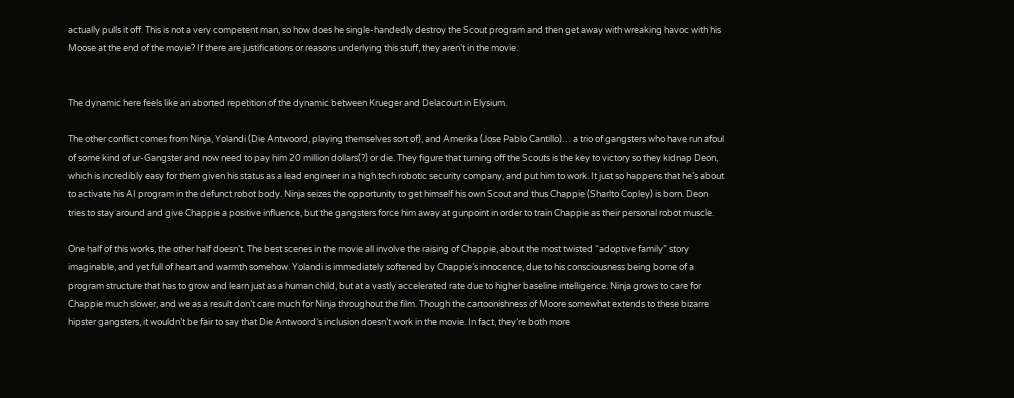actually pulls it off. This is not a very competent man, so how does he single-handedly destroy the Scout program and then get away with wreaking havoc with his Moose at the end of the movie? If there are justifications or reasons underlying this stuff, they aren’t in the movie.


The dynamic here feels like an aborted repetition of the dynamic between Krueger and Delacourt in Elysium.

The other conflict comes from Ninja, Yolandi (Die Antwoord, playing themselves sort of), and Amerika (Jose Pablo Cantillo)… a trio of gangsters who have run afoul of some kind of ur-Gangster and now need to pay him 20 million dollars(?) or die. They figure that turning off the Scouts is the key to victory so they kidnap Deon, which is incredibly easy for them given his status as a lead engineer in a high tech robotic security company, and put him to work. It just so happens that he’s about to activate his AI program in the defunct robot body. Ninja seizes the opportunity to get himself his own Scout and thus Chappie (Sharlto Copley) is born. Deon tries to stay around and give Chappie a positive influence, but the gangsters force him away at gunpoint in order to train Chappie as their personal robot muscle.

One half of this works, the other half doesn’t. The best scenes in the movie all involve the raising of Chappie, about the most twisted “adoptive family” story imaginable, and yet full of heart and warmth somehow. Yolandi is immediately softened by Chappie’s innocence, due to his consciousness being borne of a program structure that has to grow and learn just as a human child, but at a vastly accelerated rate due to higher baseline intelligence. Ninja grows to care for Chappie much slower, and we as a result don’t care much for Ninja throughout the film. Though the cartoonishness of Moore somewhat extends to these bizarre hipster gangsters, it wouldn’t be fair to say that Die Antwoord’s inclusion doesn’t work in the movie. In fact, they’re both more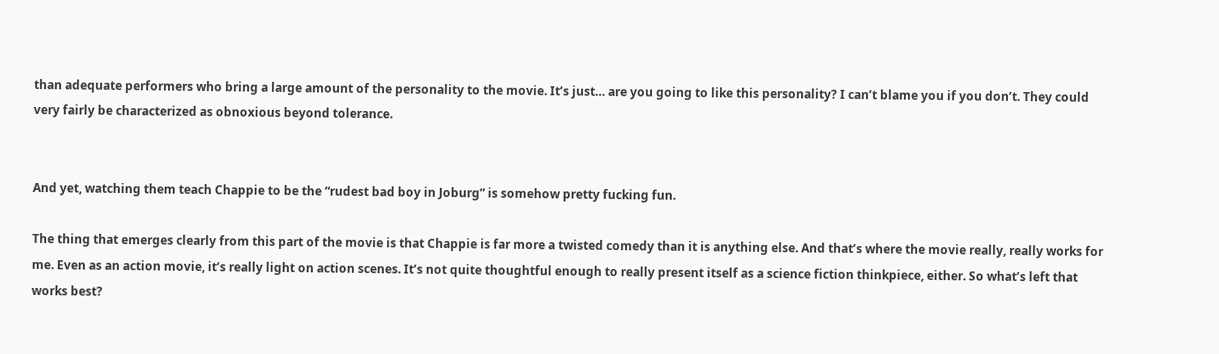than adequate performers who bring a large amount of the personality to the movie. It’s just… are you going to like this personality? I can’t blame you if you don’t. They could very fairly be characterized as obnoxious beyond tolerance.


And yet, watching them teach Chappie to be the “rudest bad boy in Joburg” is somehow pretty fucking fun.

The thing that emerges clearly from this part of the movie is that Chappie is far more a twisted comedy than it is anything else. And that’s where the movie really, really works for me. Even as an action movie, it’s really light on action scenes. It’s not quite thoughtful enough to really present itself as a science fiction thinkpiece, either. So what’s left that works best?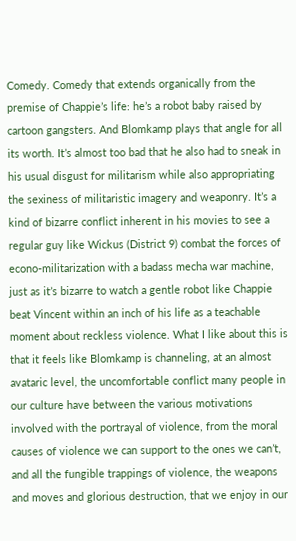Comedy. Comedy that extends organically from the premise of Chappie’s life: he’s a robot baby raised by cartoon gangsters. And Blomkamp plays that angle for all its worth. It’s almost too bad that he also had to sneak in his usual disgust for militarism while also appropriating the sexiness of militaristic imagery and weaponry. It’s a kind of bizarre conflict inherent in his movies to see a regular guy like Wickus (District 9) combat the forces of econo-militarization with a badass mecha war machine, just as it’s bizarre to watch a gentle robot like Chappie beat Vincent within an inch of his life as a teachable moment about reckless violence. What I like about this is that it feels like Blomkamp is channeling, at an almost avataric level, the uncomfortable conflict many people in our culture have between the various motivations involved with the portrayal of violence, from the moral causes of violence we can support to the ones we can’t, and all the fungible trappings of violence, the weapons and moves and glorious destruction, that we enjoy in our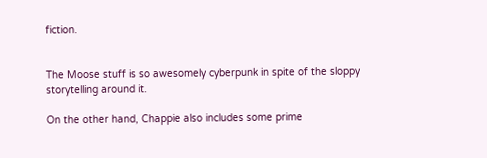fiction.


The Moose stuff is so awesomely cyberpunk in spite of the sloppy storytelling around it.

On the other hand, Chappie also includes some prime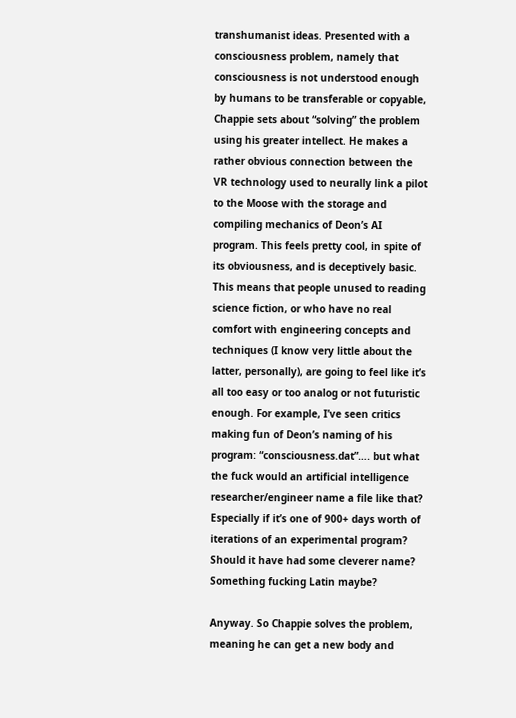transhumanist ideas. Presented with a consciousness problem, namely that consciousness is not understood enough by humans to be transferable or copyable, Chappie sets about “solving” the problem using his greater intellect. He makes a rather obvious connection between the VR technology used to neurally link a pilot to the Moose with the storage and compiling mechanics of Deon’s AI program. This feels pretty cool, in spite of its obviousness, and is deceptively basic. This means that people unused to reading science fiction, or who have no real comfort with engineering concepts and techniques (I know very little about the latter, personally), are going to feel like it’s all too easy or too analog or not futuristic enough. For example, I’ve seen critics making fun of Deon’s naming of his program: “consciousness.dat”…. but what the fuck would an artificial intelligence researcher/engineer name a file like that? Especially if it’s one of 900+ days worth of iterations of an experimental program? Should it have had some cleverer name? Something fucking Latin maybe?

Anyway. So Chappie solves the problem, meaning he can get a new body and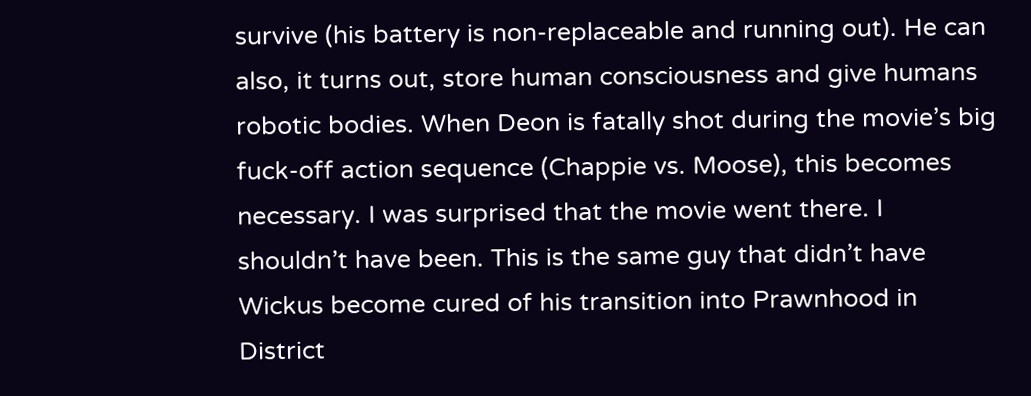survive (his battery is non-replaceable and running out). He can also, it turns out, store human consciousness and give humans robotic bodies. When Deon is fatally shot during the movie’s big fuck-off action sequence (Chappie vs. Moose), this becomes necessary. I was surprised that the movie went there. I shouldn’t have been. This is the same guy that didn’t have Wickus become cured of his transition into Prawnhood in District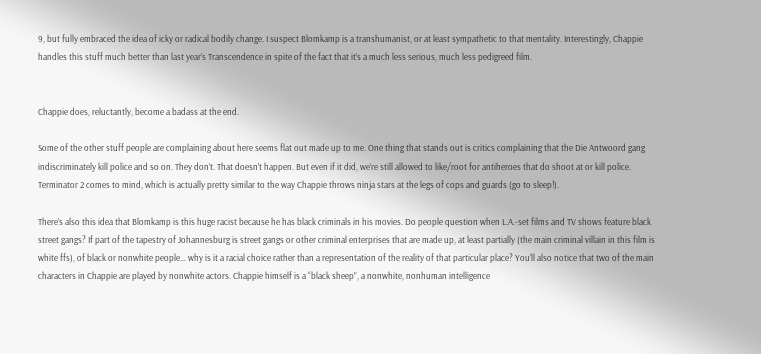9, but fully embraced the idea of icky or radical bodily change. I suspect Blomkamp is a transhumanist, or at least sympathetic to that mentality. Interestingly, Chappie handles this stuff much better than last year’s Transcendence in spite of the fact that it’s a much less serious, much less pedigreed film.


Chappie does, reluctantly, become a badass at the end.

Some of the other stuff people are complaining about here seems flat out made up to me. One thing that stands out is critics complaining that the Die Antwoord gang indiscriminately kill police and so on. They don’t. That doesn’t happen. But even if it did, we’re still allowed to like/root for antiheroes that do shoot at or kill police. Terminator 2 comes to mind, which is actually pretty similar to the way Chappie throws ninja stars at the legs of cops and guards (go to sleep!).

There’s also this idea that Blomkamp is this huge racist because he has black criminals in his movies. Do people question when L.A.-set films and TV shows feature black street gangs? If part of the tapestry of Johannesburg is street gangs or other criminal enterprises that are made up, at least partially (the main criminal villain in this film is white ffs), of black or nonwhite people… why is it a racial choice rather than a representation of the reality of that particular place? You’ll also notice that two of the main characters in Chappie are played by nonwhite actors. Chappie himself is a “black sheep”, a nonwhite, nonhuman intelligence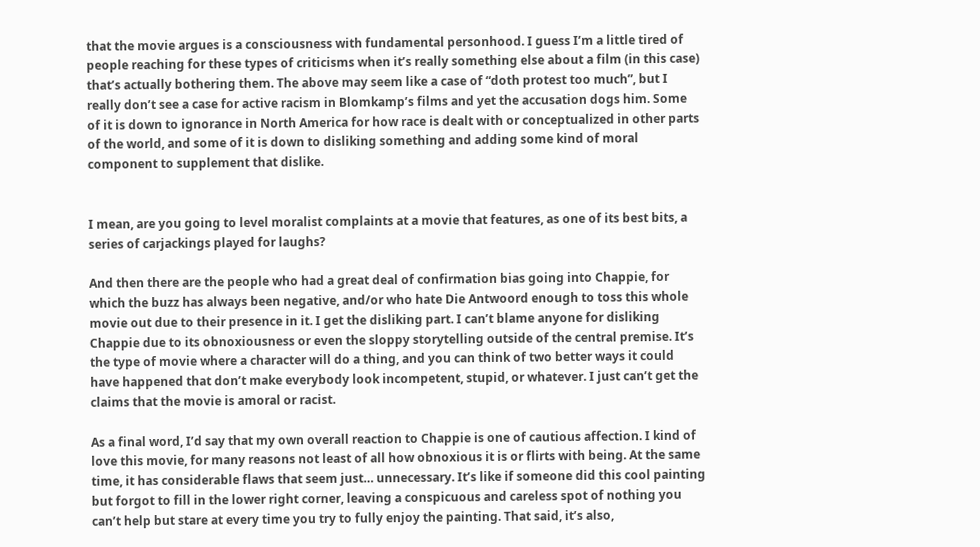that the movie argues is a consciousness with fundamental personhood. I guess I’m a little tired of people reaching for these types of criticisms when it’s really something else about a film (in this case) that’s actually bothering them. The above may seem like a case of “doth protest too much”, but I really don’t see a case for active racism in Blomkamp’s films and yet the accusation dogs him. Some of it is down to ignorance in North America for how race is dealt with or conceptualized in other parts of the world, and some of it is down to disliking something and adding some kind of moral component to supplement that dislike.


I mean, are you going to level moralist complaints at a movie that features, as one of its best bits, a series of carjackings played for laughs?

And then there are the people who had a great deal of confirmation bias going into Chappie, for which the buzz has always been negative, and/or who hate Die Antwoord enough to toss this whole movie out due to their presence in it. I get the disliking part. I can’t blame anyone for disliking Chappie due to its obnoxiousness or even the sloppy storytelling outside of the central premise. It’s the type of movie where a character will do a thing, and you can think of two better ways it could have happened that don’t make everybody look incompetent, stupid, or whatever. I just can’t get the claims that the movie is amoral or racist.

As a final word, I’d say that my own overall reaction to Chappie is one of cautious affection. I kind of love this movie, for many reasons not least of all how obnoxious it is or flirts with being. At the same time, it has considerable flaws that seem just… unnecessary. It’s like if someone did this cool painting but forgot to fill in the lower right corner, leaving a conspicuous and careless spot of nothing you can’t help but stare at every time you try to fully enjoy the painting. That said, it’s also,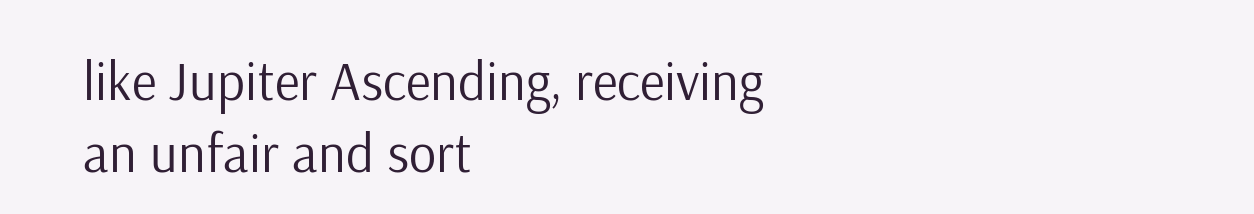like Jupiter Ascending, receiving an unfair and sort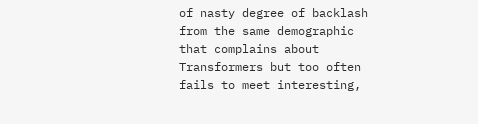of nasty degree of backlash from the same demographic that complains about Transformers but too often fails to meet interesting,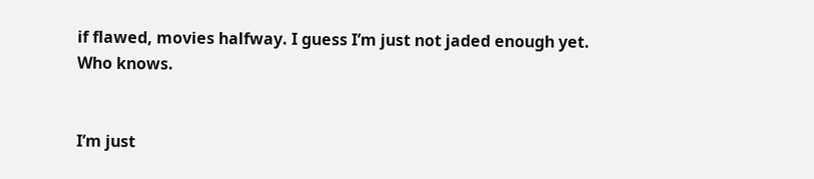if flawed, movies halfway. I guess I’m just not jaded enough yet. Who knows.


I’m just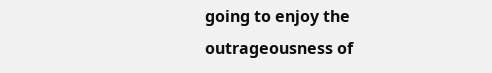going to enjoy the outrageousness of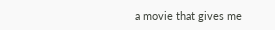a movie that gives me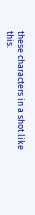these characters in a shot like this.